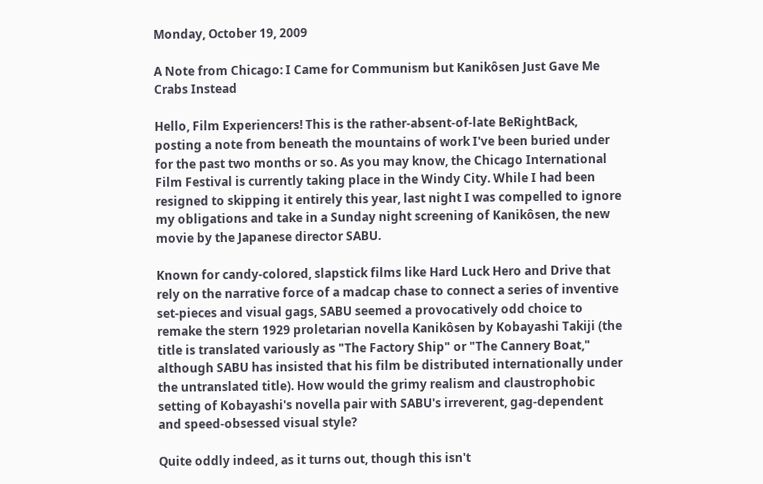Monday, October 19, 2009

A Note from Chicago: I Came for Communism but Kanikôsen Just Gave Me Crabs Instead

Hello, Film Experiencers! This is the rather-absent-of-late BeRightBack, posting a note from beneath the mountains of work I've been buried under for the past two months or so. As you may know, the Chicago International Film Festival is currently taking place in the Windy City. While I had been resigned to skipping it entirely this year, last night I was compelled to ignore my obligations and take in a Sunday night screening of Kanikôsen, the new movie by the Japanese director SABU.

Known for candy-colored, slapstick films like Hard Luck Hero and Drive that rely on the narrative force of a madcap chase to connect a series of inventive set-pieces and visual gags, SABU seemed a provocatively odd choice to remake the stern 1929 proletarian novella Kanikôsen by Kobayashi Takiji (the title is translated variously as "The Factory Ship" or "The Cannery Boat," although SABU has insisted that his film be distributed internationally under the untranslated title). How would the grimy realism and claustrophobic setting of Kobayashi's novella pair with SABU's irreverent, gag-dependent and speed-obsessed visual style?

Quite oddly indeed, as it turns out, though this isn't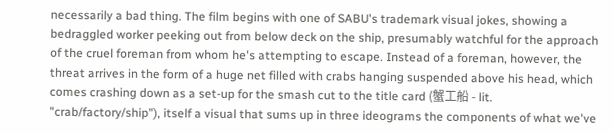necessarily a bad thing. The film begins with one of SABU's trademark visual jokes, showing a bedraggled worker peeking out from below deck on the ship, presumably watchful for the approach of the cruel foreman from whom he's attempting to escape. Instead of a foreman, however, the threat arrives in the form of a huge net filled with crabs hanging suspended above his head, which comes crashing down as a set-up for the smash cut to the title card (蟹工船 - lit. "crab/factory/ship"), itself a visual that sums up in three ideograms the components of what we've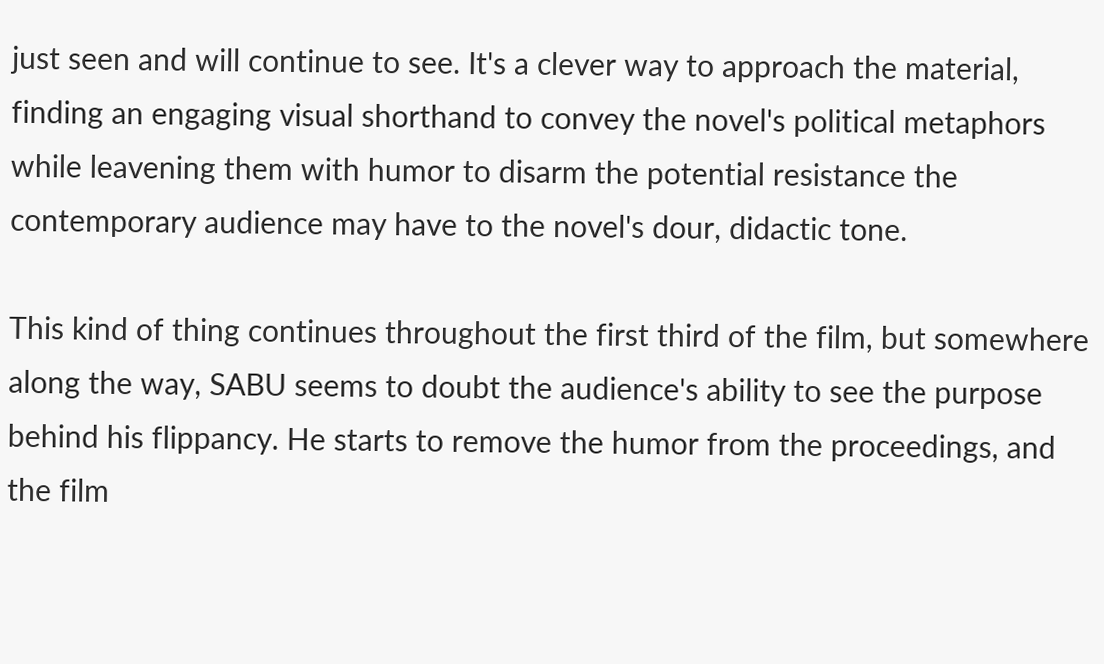just seen and will continue to see. It's a clever way to approach the material, finding an engaging visual shorthand to convey the novel's political metaphors while leavening them with humor to disarm the potential resistance the contemporary audience may have to the novel's dour, didactic tone.

This kind of thing continues throughout the first third of the film, but somewhere along the way, SABU seems to doubt the audience's ability to see the purpose behind his flippancy. He starts to remove the humor from the proceedings, and the film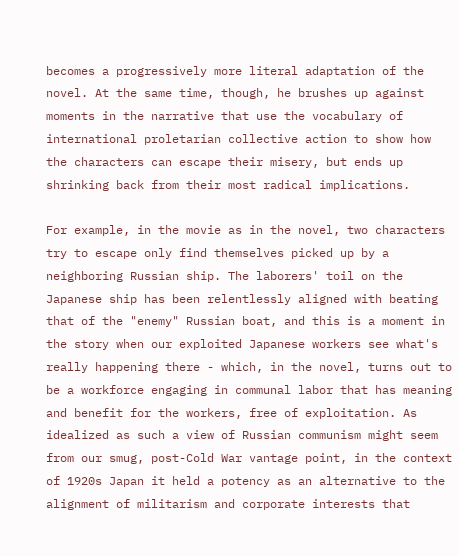becomes a progressively more literal adaptation of the novel. At the same time, though, he brushes up against moments in the narrative that use the vocabulary of international proletarian collective action to show how the characters can escape their misery, but ends up shrinking back from their most radical implications.

For example, in the movie as in the novel, two characters try to escape only find themselves picked up by a neighboring Russian ship. The laborers' toil on the Japanese ship has been relentlessly aligned with beating that of the "enemy" Russian boat, and this is a moment in the story when our exploited Japanese workers see what's really happening there - which, in the novel, turns out to be a workforce engaging in communal labor that has meaning and benefit for the workers, free of exploitation. As idealized as such a view of Russian communism might seem from our smug, post-Cold War vantage point, in the context of 1920s Japan it held a potency as an alternative to the alignment of militarism and corporate interests that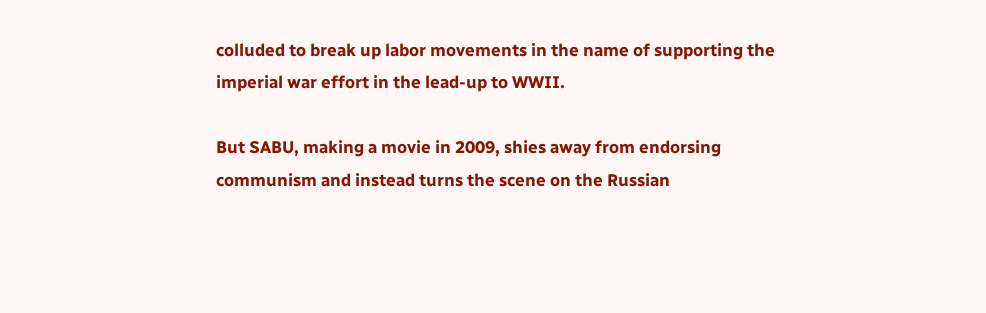colluded to break up labor movements in the name of supporting the imperial war effort in the lead-up to WWII.

But SABU, making a movie in 2009, shies away from endorsing communism and instead turns the scene on the Russian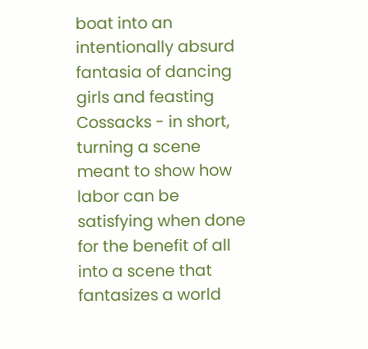boat into an intentionally absurd fantasia of dancing girls and feasting Cossacks - in short, turning a scene meant to show how labor can be satisfying when done for the benefit of all into a scene that fantasizes a world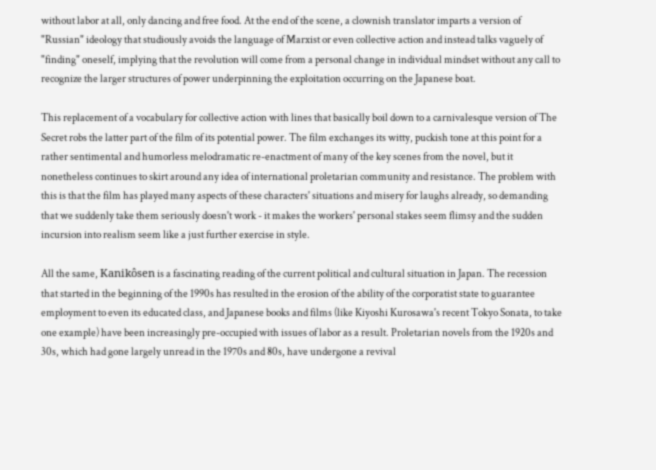without labor at all, only dancing and free food. At the end of the scene, a clownish translator imparts a version of "Russian" ideology that studiously avoids the language of Marxist or even collective action and instead talks vaguely of "finding" oneself, implying that the revolution will come from a personal change in individual mindset without any call to recognize the larger structures of power underpinning the exploitation occurring on the Japanese boat.

This replacement of a vocabulary for collective action with lines that basically boil down to a carnivalesque version of The Secret robs the latter part of the film of its potential power. The film exchanges its witty, puckish tone at this point for a rather sentimental and humorless melodramatic re-enactment of many of the key scenes from the novel, but it nonetheless continues to skirt around any idea of international proletarian community and resistance. The problem with this is that the film has played many aspects of these characters' situations and misery for laughs already, so demanding that we suddenly take them seriously doesn't work - it makes the workers' personal stakes seem flimsy and the sudden incursion into realism seem like a just further exercise in style.

All the same, Kanikôsen is a fascinating reading of the current political and cultural situation in Japan. The recession that started in the beginning of the 1990s has resulted in the erosion of the ability of the corporatist state to guarantee employment to even its educated class, and Japanese books and films (like Kiyoshi Kurosawa's recent Tokyo Sonata, to take one example) have been increasingly pre-occupied with issues of labor as a result. Proletarian novels from the 1920s and 30s, which had gone largely unread in the 1970s and 80s, have undergone a revival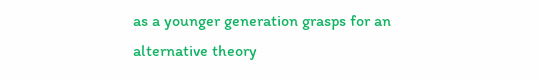as a younger generation grasps for an alternative theory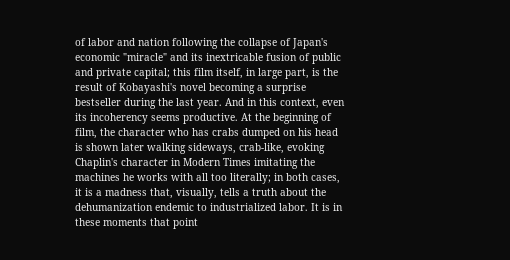of labor and nation following the collapse of Japan's economic "miracle" and its inextricable fusion of public and private capital; this film itself, in large part, is the result of Kobayashi's novel becoming a surprise bestseller during the last year. And in this context, even its incoherency seems productive. At the beginning of film, the character who has crabs dumped on his head is shown later walking sideways, crab-like, evoking Chaplin's character in Modern Times imitating the machines he works with all too literally; in both cases, it is a madness that, visually, tells a truth about the dehumanization endemic to industrialized labor. It is in these moments that point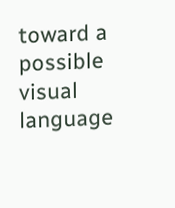toward a possible visual language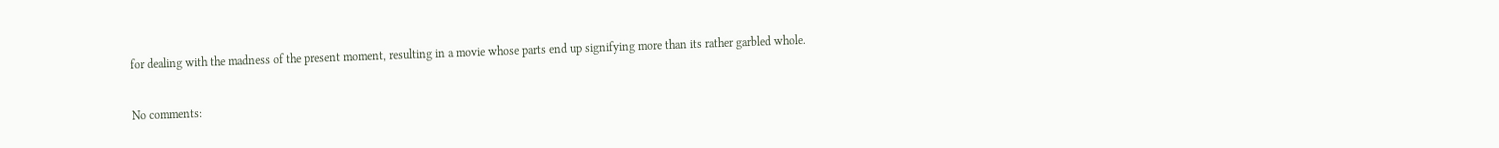for dealing with the madness of the present moment, resulting in a movie whose parts end up signifying more than its rather garbled whole.

No comments: